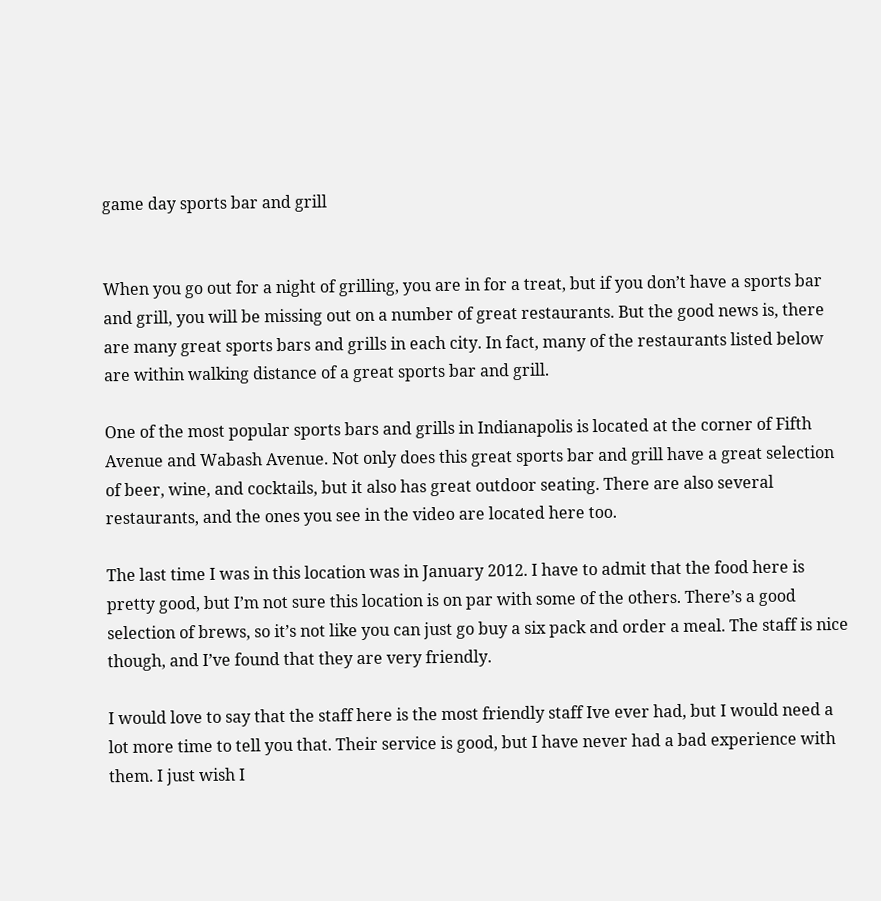game day sports bar and grill


When you go out for a night of grilling, you are in for a treat, but if you don’t have a sports bar and grill, you will be missing out on a number of great restaurants. But the good news is, there are many great sports bars and grills in each city. In fact, many of the restaurants listed below are within walking distance of a great sports bar and grill.

One of the most popular sports bars and grills in Indianapolis is located at the corner of Fifth Avenue and Wabash Avenue. Not only does this great sports bar and grill have a great selection of beer, wine, and cocktails, but it also has great outdoor seating. There are also several restaurants, and the ones you see in the video are located here too.

The last time I was in this location was in January 2012. I have to admit that the food here is pretty good, but I’m not sure this location is on par with some of the others. There’s a good selection of brews, so it’s not like you can just go buy a six pack and order a meal. The staff is nice though, and I’ve found that they are very friendly.

I would love to say that the staff here is the most friendly staff Ive ever had, but I would need a lot more time to tell you that. Their service is good, but I have never had a bad experience with them. I just wish I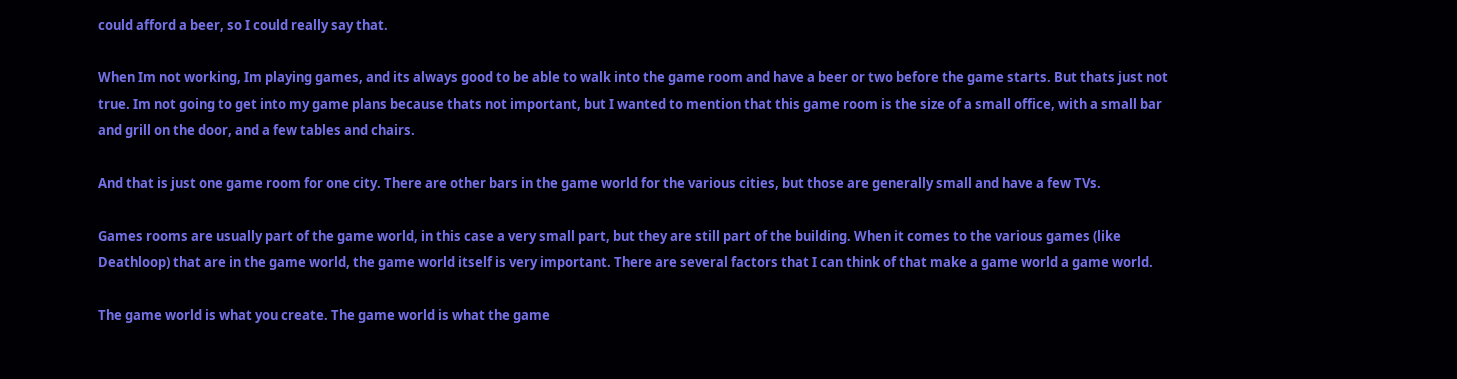could afford a beer, so I could really say that.

When Im not working, Im playing games, and its always good to be able to walk into the game room and have a beer or two before the game starts. But thats just not true. Im not going to get into my game plans because thats not important, but I wanted to mention that this game room is the size of a small office, with a small bar and grill on the door, and a few tables and chairs.

And that is just one game room for one city. There are other bars in the game world for the various cities, but those are generally small and have a few TVs.

Games rooms are usually part of the game world, in this case a very small part, but they are still part of the building. When it comes to the various games (like Deathloop) that are in the game world, the game world itself is very important. There are several factors that I can think of that make a game world a game world.

The game world is what you create. The game world is what the game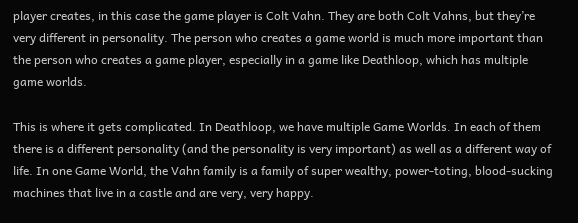player creates, in this case the game player is Colt Vahn. They are both Colt Vahns, but they’re very different in personality. The person who creates a game world is much more important than the person who creates a game player, especially in a game like Deathloop, which has multiple game worlds.

This is where it gets complicated. In Deathloop, we have multiple Game Worlds. In each of them there is a different personality (and the personality is very important) as well as a different way of life. In one Game World, the Vahn family is a family of super wealthy, power-toting, blood-sucking machines that live in a castle and are very, very happy.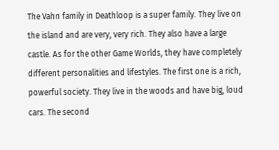The Vahn family in Deathloop is a super family. They live on the island and are very, very rich. They also have a large castle. As for the other Game Worlds, they have completely different personalities and lifestyles. The first one is a rich, powerful society. They live in the woods and have big, loud cars. The second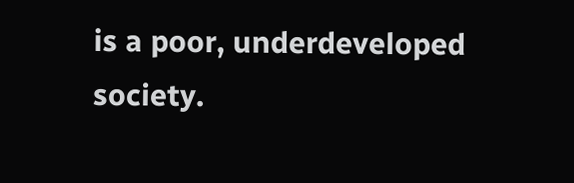is a poor, underdeveloped society.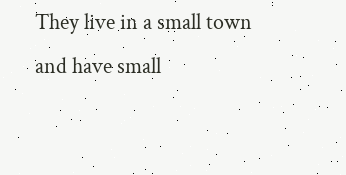They live in a small town and have small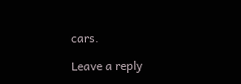cars.

Leave a reply